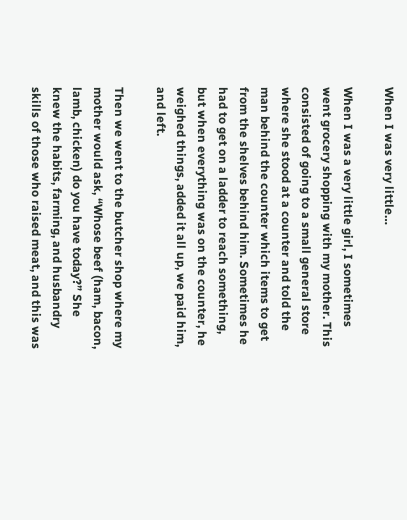When I was very little…

When I was a very little girl, I sometimes went grocery shopping with my mother. This consisted of going to a small general store where she stood at a counter and told the man behind the counter which items to get from the shelves behind him. Sometimes he had to get on a ladder to reach something, but when everything was on the counter, he weighed things, added it all up, we paid him, and left.

Then we went to the butcher shop where my mother would ask, “Whose beef (ham, bacon, lamb, chicken) do you have today?” She knew the habits, farming, and husbandry skills of those who raised meat, and this was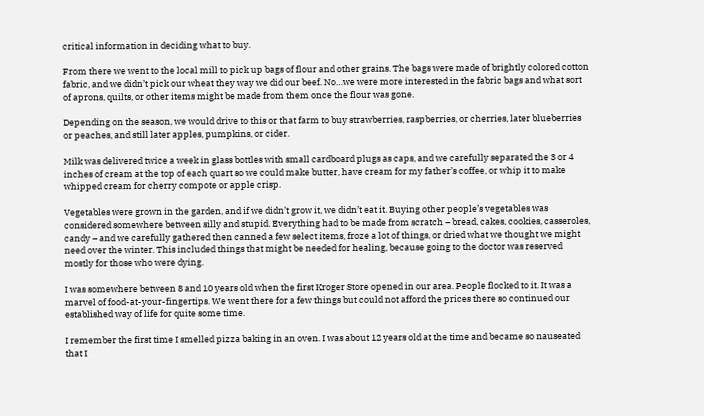critical information in deciding what to buy.

From there we went to the local mill to pick up bags of flour and other grains. The bags were made of brightly colored cotton fabric, and we didn’t pick our wheat they way we did our beef. No…we were more interested in the fabric bags and what sort of aprons, quilts, or other items might be made from them once the flour was gone.

Depending on the season, we would drive to this or that farm to buy strawberries, raspberries, or cherries, later blueberries or peaches, and still later apples, pumpkins, or cider.

Milk was delivered twice a week in glass bottles with small cardboard plugs as caps, and we carefully separated the 3 or 4 inches of cream at the top of each quart so we could make butter, have cream for my father’s coffee, or whip it to make whipped cream for cherry compote or apple crisp.

Vegetables were grown in the garden, and if we didn’t grow it, we didn’t eat it. Buying other people’s vegetables was considered somewhere between silly and stupid. Everything had to be made from scratch – bread, cakes, cookies, casseroles, candy – and we carefully gathered then canned a few select items, froze a lot of things, or dried what we thought we might need over the winter. This included things that might be needed for healing, because going to the doctor was reserved mostly for those who were dying.

I was somewhere between 8 and 10 years old when the first Kroger Store opened in our area. People flocked to it. It was a marvel of food-at-your-fingertips. We went there for a few things but could not afford the prices there so continued our established way of life for quite some time.

I remember the first time I smelled pizza baking in an oven. I was about 12 years old at the time and became so nauseated that I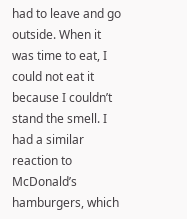had to leave and go outside. When it was time to eat, I could not eat it because I couldn’t stand the smell. I had a similar reaction to McDonald’s hamburgers, which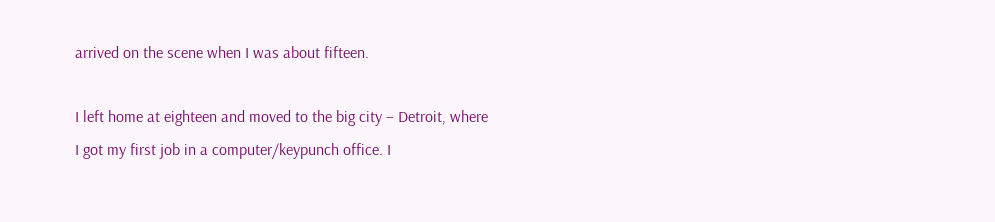arrived on the scene when I was about fifteen.

I left home at eighteen and moved to the big city – Detroit, where I got my first job in a computer/keypunch office. I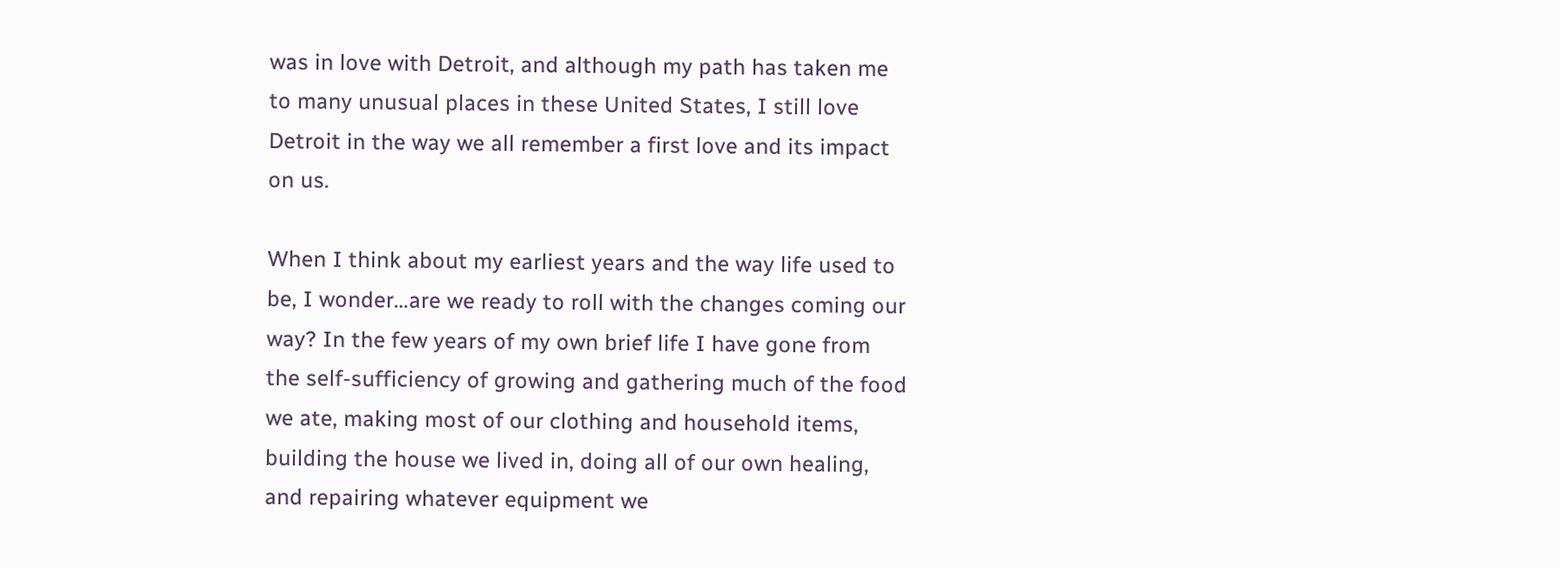was in love with Detroit, and although my path has taken me to many unusual places in these United States, I still love Detroit in the way we all remember a first love and its impact on us.

When I think about my earliest years and the way life used to be, I wonder…are we ready to roll with the changes coming our way? In the few years of my own brief life I have gone from the self-sufficiency of growing and gathering much of the food we ate, making most of our clothing and household items, building the house we lived in, doing all of our own healing, and repairing whatever equipment we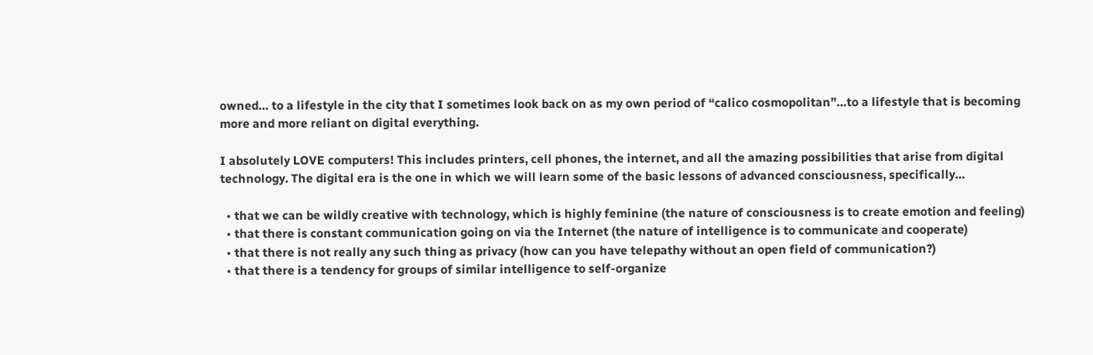owned… to a lifestyle in the city that I sometimes look back on as my own period of “calico cosmopolitan”…to a lifestyle that is becoming more and more reliant on digital everything.

I absolutely LOVE computers! This includes printers, cell phones, the internet, and all the amazing possibilities that arise from digital technology. The digital era is the one in which we will learn some of the basic lessons of advanced consciousness, specifically…

  • that we can be wildly creative with technology, which is highly feminine (the nature of consciousness is to create emotion and feeling)
  • that there is constant communication going on via the Internet (the nature of intelligence is to communicate and cooperate)
  • that there is not really any such thing as privacy (how can you have telepathy without an open field of communication?)
  • that there is a tendency for groups of similar intelligence to self-organize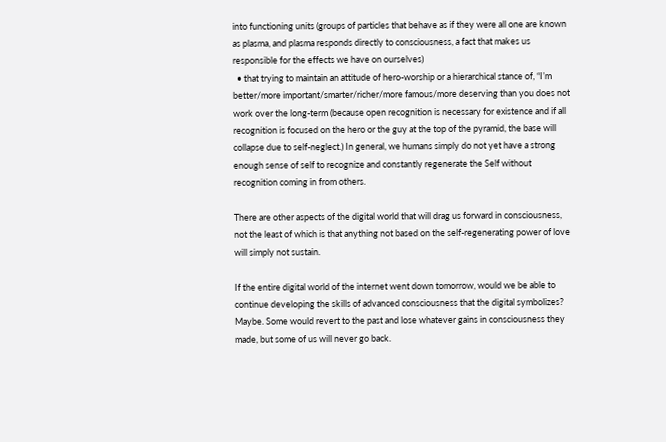into functioning units (groups of particles that behave as if they were all one are known as plasma, and plasma responds directly to consciousness, a fact that makes us responsible for the effects we have on ourselves)
  • that trying to maintain an attitude of hero-worship or a hierarchical stance of, “I’m better/more important/smarter/richer/more famous/more deserving than you does not work over the long-term (because open recognition is necessary for existence and if all recognition is focused on the hero or the guy at the top of the pyramid, the base will collapse due to self-neglect.) In general, we humans simply do not yet have a strong enough sense of self to recognize and constantly regenerate the Self without recognition coming in from others.

There are other aspects of the digital world that will drag us forward in consciousness, not the least of which is that anything not based on the self-regenerating power of love will simply not sustain.

If the entire digital world of the internet went down tomorrow, would we be able to continue developing the skills of advanced consciousness that the digital symbolizes? Maybe. Some would revert to the past and lose whatever gains in consciousness they made, but some of us will never go back.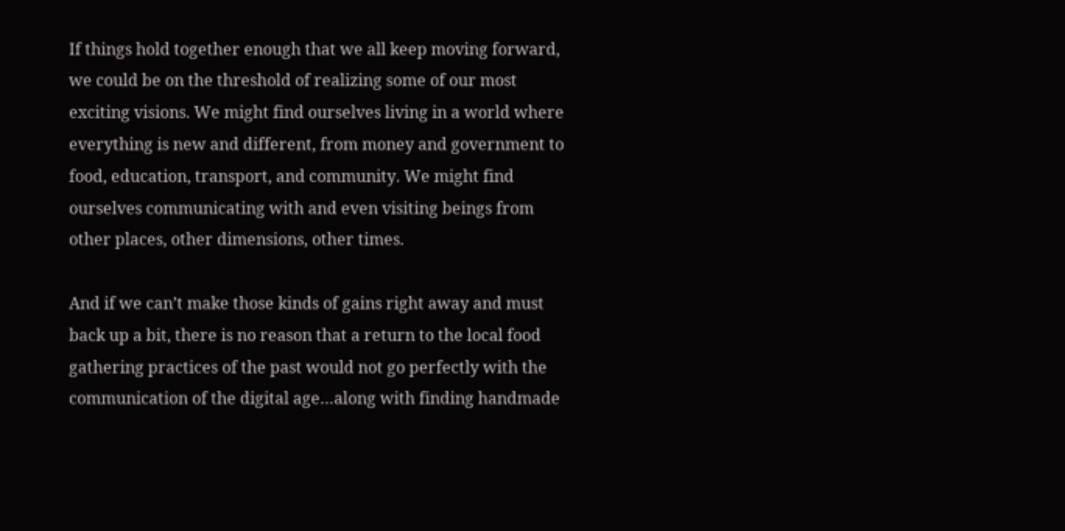If things hold together enough that we all keep moving forward, we could be on the threshold of realizing some of our most exciting visions. We might find ourselves living in a world where everything is new and different, from money and government to food, education, transport, and community. We might find ourselves communicating with and even visiting beings from other places, other dimensions, other times.

And if we can’t make those kinds of gains right away and must back up a bit, there is no reason that a return to the local food gathering practices of the past would not go perfectly with the communication of the digital age…along with finding handmade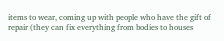items to wear, coming up with people who have the gift of repair (they can fix everything from bodies to houses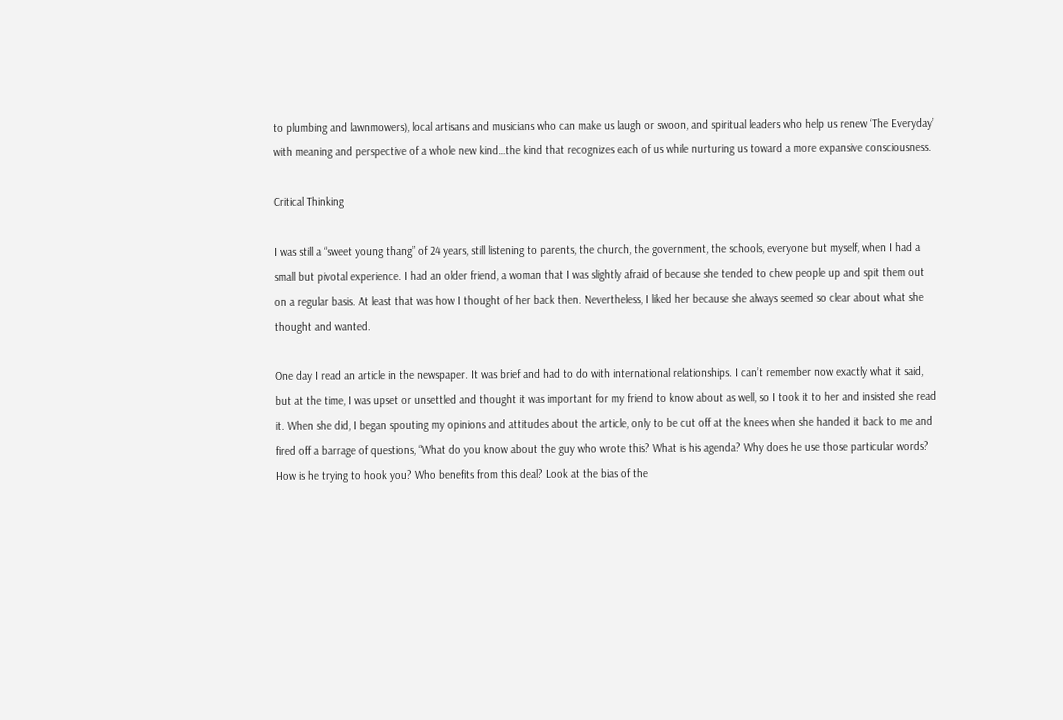to plumbing and lawnmowers), local artisans and musicians who can make us laugh or swoon, and spiritual leaders who help us renew ‘The Everyday’ with meaning and perspective of a whole new kind…the kind that recognizes each of us while nurturing us toward a more expansive consciousness.

Critical Thinking

I was still a “sweet young thang” of 24 years, still listening to parents, the church, the government, the schools, everyone but myself, when I had a small but pivotal experience. I had an older friend, a woman that I was slightly afraid of because she tended to chew people up and spit them out on a regular basis. At least that was how I thought of her back then. Nevertheless, I liked her because she always seemed so clear about what she thought and wanted.

One day I read an article in the newspaper. It was brief and had to do with international relationships. I can’t remember now exactly what it said, but at the time, I was upset or unsettled and thought it was important for my friend to know about as well, so I took it to her and insisted she read it. When she did, I began spouting my opinions and attitudes about the article, only to be cut off at the knees when she handed it back to me and fired off a barrage of questions, “What do you know about the guy who wrote this? What is his agenda? Why does he use those particular words? How is he trying to hook you? Who benefits from this deal? Look at the bias of the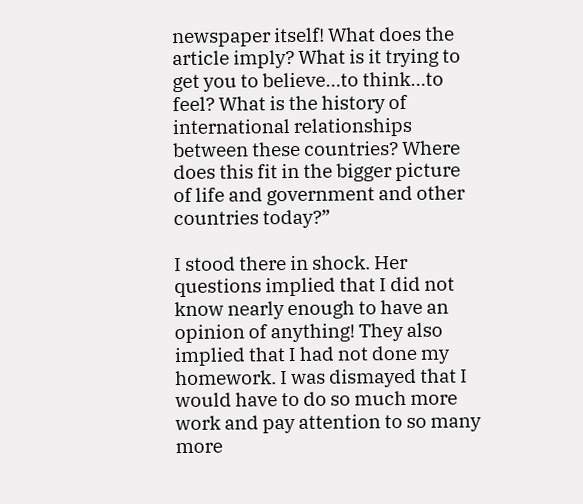newspaper itself! What does the article imply? What is it trying to get you to believe…to think…to feel? What is the history of international relationships between these countries? Where does this fit in the bigger picture of life and government and other countries today?”

I stood there in shock. Her questions implied that I did not know nearly enough to have an opinion of anything! They also implied that I had not done my homework. I was dismayed that I would have to do so much more work and pay attention to so many more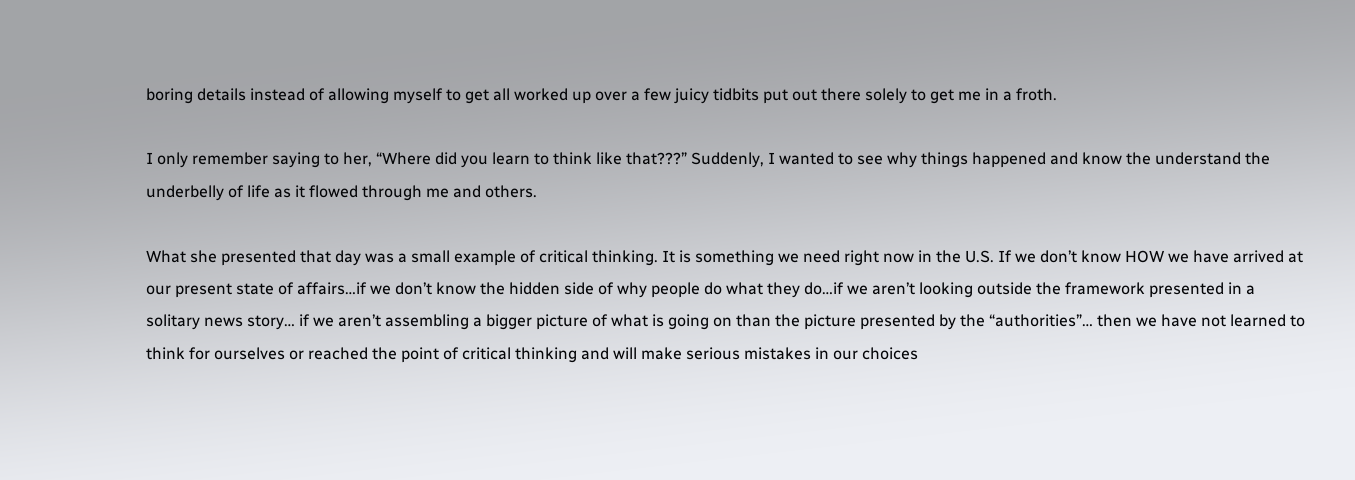boring details instead of allowing myself to get all worked up over a few juicy tidbits put out there solely to get me in a froth.

I only remember saying to her, “Where did you learn to think like that???” Suddenly, I wanted to see why things happened and know the understand the underbelly of life as it flowed through me and others.

What she presented that day was a small example of critical thinking. It is something we need right now in the U.S. If we don’t know HOW we have arrived at our present state of affairs…if we don’t know the hidden side of why people do what they do…if we aren’t looking outside the framework presented in a solitary news story… if we aren’t assembling a bigger picture of what is going on than the picture presented by the “authorities”… then we have not learned to think for ourselves or reached the point of critical thinking and will make serious mistakes in our choices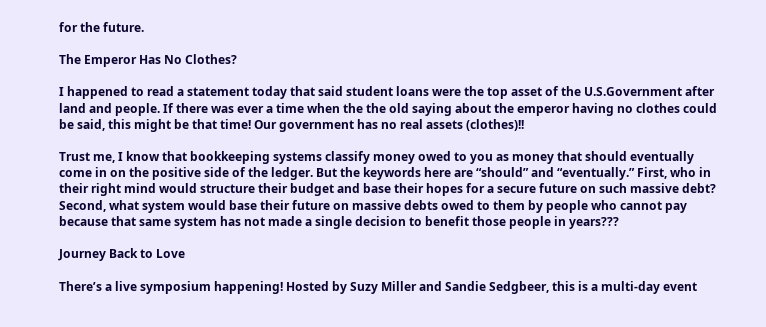for the future.

The Emperor Has No Clothes?

I happened to read a statement today that said student loans were the top asset of the U.S.Government after land and people. If there was ever a time when the the old saying about the emperor having no clothes could be said, this might be that time! Our government has no real assets (clothes)!!

Trust me, I know that bookkeeping systems classify money owed to you as money that should eventually come in on the positive side of the ledger. But the keywords here are “should” and “eventually.” First, who in their right mind would structure their budget and base their hopes for a secure future on such massive debt? Second, what system would base their future on massive debts owed to them by people who cannot pay because that same system has not made a single decision to benefit those people in years???

Journey Back to Love

There’s a live symposium happening! Hosted by Suzy Miller and Sandie Sedgbeer, this is a multi-day event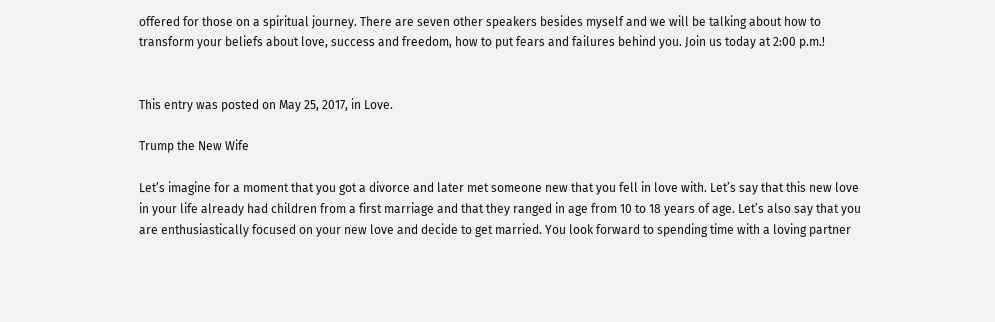offered for those on a spiritual journey. There are seven other speakers besides myself and we will be talking about how to transform your beliefs about love, success and freedom, how to put fears and failures behind you. Join us today at 2:00 p.m.!


This entry was posted on May 25, 2017, in Love.

Trump the New Wife

Let’s imagine for a moment that you got a divorce and later met someone new that you fell in love with. Let’s say that this new love in your life already had children from a first marriage and that they ranged in age from 10 to 18 years of age. Let’s also say that you are enthusiastically focused on your new love and decide to get married. You look forward to spending time with a loving partner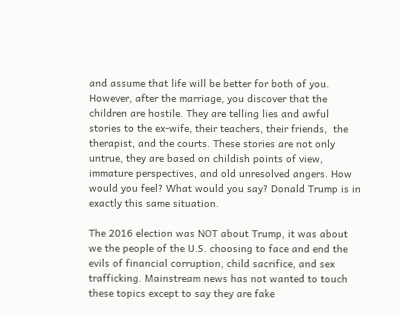and assume that life will be better for both of you. However, after the marriage, you discover that the children are hostile. They are telling lies and awful stories to the ex-wife, their teachers, their friends,  the therapist, and the courts. These stories are not only untrue, they are based on childish points of view, immature perspectives, and old unresolved angers. How would you feel? What would you say? Donald Trump is in exactly this same situation.

The 2016 election was NOT about Trump, it was about we the people of the U.S. choosing to face and end the evils of financial corruption, child sacrifice, and sex trafficking. Mainstream news has not wanted to touch these topics except to say they are fake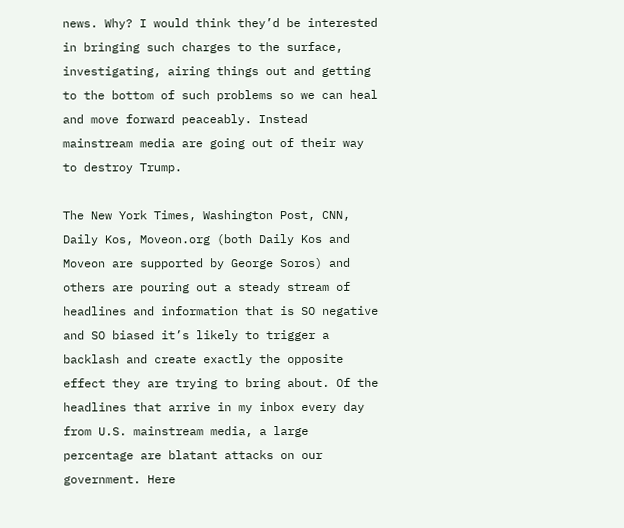news. Why? I would think they’d be interested in bringing such charges to the surface, investigating, airing things out and getting to the bottom of such problems so we can heal and move forward peaceably. Instead mainstream media are going out of their way to destroy Trump.

The New York Times, Washington Post, CNN, Daily Kos, Moveon.org (both Daily Kos and Moveon are supported by George Soros) and others are pouring out a steady stream of headlines and information that is SO negative and SO biased it’s likely to trigger a backlash and create exactly the opposite effect they are trying to bring about. Of the headlines that arrive in my inbox every day from U.S. mainstream media, a large percentage are blatant attacks on our government. Here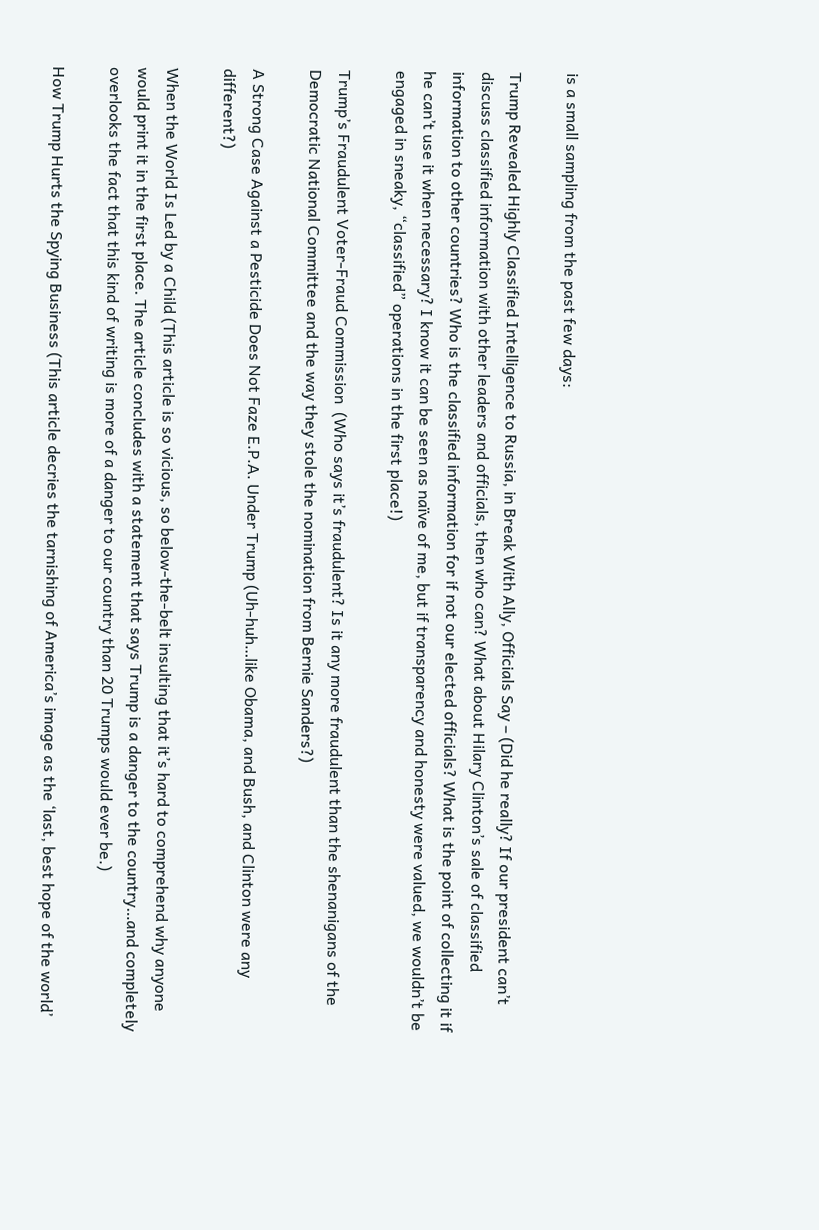is a small sampling from the past few days:

Trump Revealed Highly Classified Intelligence to Russia, in Break With Ally, Officials Say – (Did he really? If our president can’t discuss classified information with other leaders and officials, then who can? What about Hilary Clinton’s sale of classified information to other countries? Who is the classified information for if not our elected officials? What is the point of collecting it if he can’t use it when necessary? I know it can be seen as naïve of me, but if transparency and honesty were valued, we wouldn’t be engaged in sneaky, “classified” operations in the first place!)

Trump’s Fraudulent Voter-Fraud Commission  (Who says it’s fraudulent? Is it any more fraudulent than the shenanigans of the Democratic National Committee and the way they stole the nomination from Bernie Sanders?)

A Strong Case Against a Pesticide Does Not Faze E.P.A. Under Trump (Uh-huh…like Obama, and Bush, and Clinton were any different?)

When the World Is Led by a Child (This article is so vicious, so below-the-belt insulting that it’s hard to comprehend why anyone would print it in the first place. The article concludes with a statement that says Trump is a danger to the country…and completely overlooks the fact that this kind of writing is more of a danger to our country than 20 Trumps would ever be.)

How Trump Hurts the Spying Business (This article decries the tarnishing of America’s image as the ‘last, best hope of the world’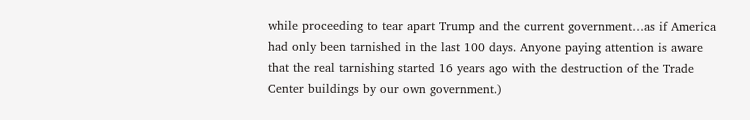while proceeding to tear apart Trump and the current government…as if America had only been tarnished in the last 100 days. Anyone paying attention is aware that the real tarnishing started 16 years ago with the destruction of the Trade Center buildings by our own government.)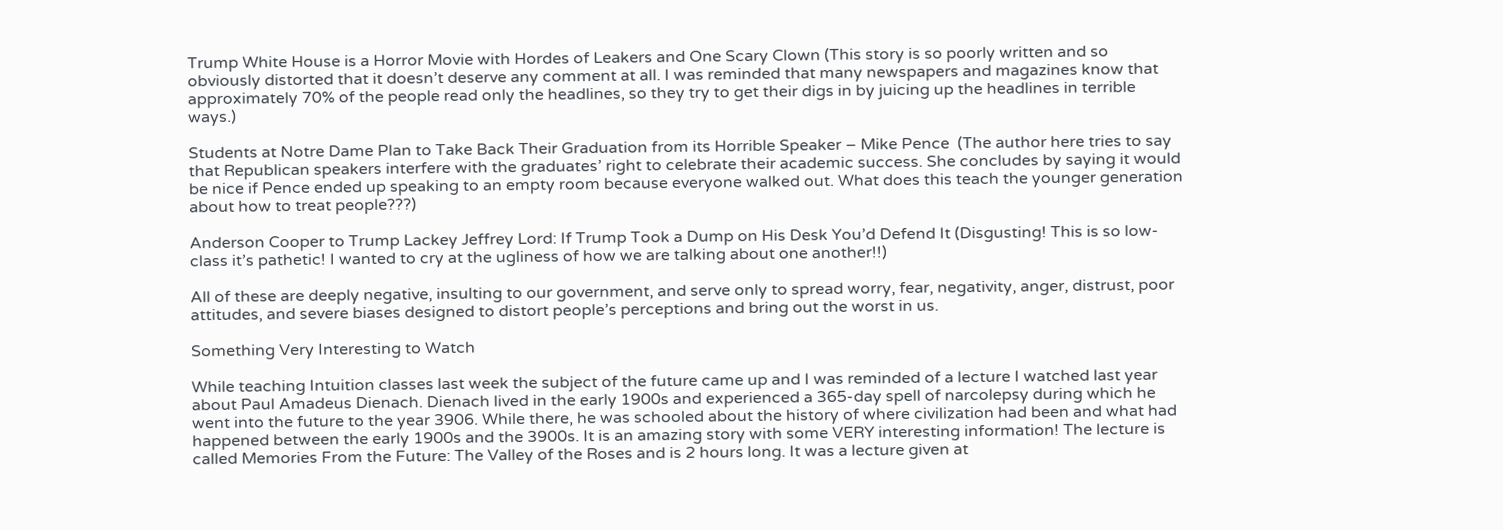Trump White House is a Horror Movie with Hordes of Leakers and One Scary Clown (This story is so poorly written and so obviously distorted that it doesn’t deserve any comment at all. I was reminded that many newspapers and magazines know that approximately 70% of the people read only the headlines, so they try to get their digs in by juicing up the headlines in terrible ways.)

Students at Notre Dame Plan to Take Back Their Graduation from its Horrible Speaker – Mike Pence  (The author here tries to say that Republican speakers interfere with the graduates’ right to celebrate their academic success. She concludes by saying it would be nice if Pence ended up speaking to an empty room because everyone walked out. What does this teach the younger generation about how to treat people???)

Anderson Cooper to Trump Lackey Jeffrey Lord: If Trump Took a Dump on His Desk You’d Defend It (Disgusting! This is so low-class it’s pathetic! I wanted to cry at the ugliness of how we are talking about one another!!)

All of these are deeply negative, insulting to our government, and serve only to spread worry, fear, negativity, anger, distrust, poor attitudes, and severe biases designed to distort people’s perceptions and bring out the worst in us.

Something Very Interesting to Watch

While teaching Intuition classes last week the subject of the future came up and I was reminded of a lecture I watched last year about Paul Amadeus Dienach. Dienach lived in the early 1900s and experienced a 365-day spell of narcolepsy during which he went into the future to the year 3906. While there, he was schooled about the history of where civilization had been and what had happened between the early 1900s and the 3900s. It is an amazing story with some VERY interesting information! The lecture is called Memories From the Future: The Valley of the Roses and is 2 hours long. It was a lecture given at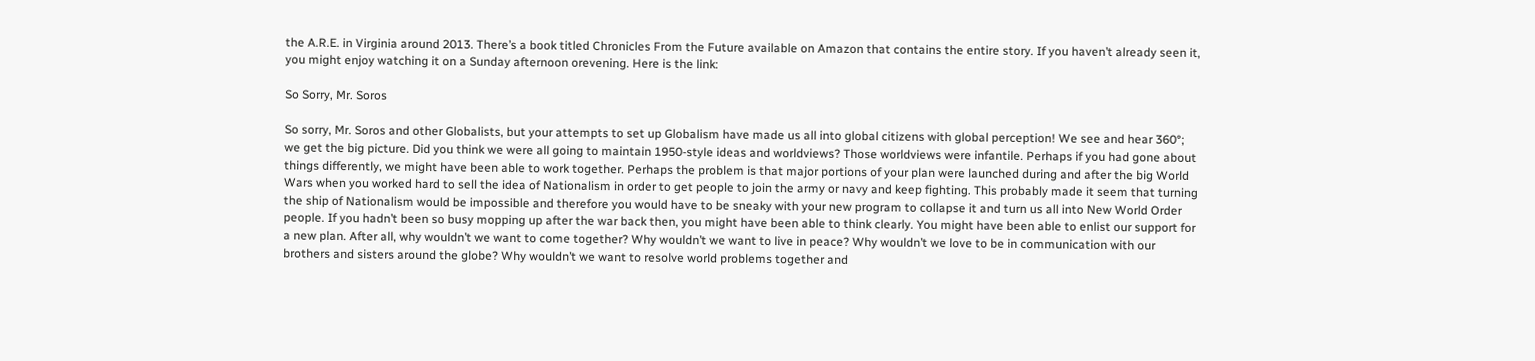the A.R.E. in Virginia around 2013. There’s a book titled Chronicles From the Future available on Amazon that contains the entire story. If you haven’t already seen it, you might enjoy watching it on a Sunday afternoon orevening. Here is the link:

So Sorry, Mr. Soros

So sorry, Mr. Soros and other Globalists, but your attempts to set up Globalism have made us all into global citizens with global perception! We see and hear 360°; we get the big picture. Did you think we were all going to maintain 1950-style ideas and worldviews? Those worldviews were infantile. Perhaps if you had gone about things differently, we might have been able to work together. Perhaps the problem is that major portions of your plan were launched during and after the big World Wars when you worked hard to sell the idea of Nationalism in order to get people to join the army or navy and keep fighting. This probably made it seem that turning the ship of Nationalism would be impossible and therefore you would have to be sneaky with your new program to collapse it and turn us all into New World Order people. If you hadn’t been so busy mopping up after the war back then, you might have been able to think clearly. You might have been able to enlist our support for a new plan. After all, why wouldn’t we want to come together? Why wouldn’t we want to live in peace? Why wouldn’t we love to be in communication with our brothers and sisters around the globe? Why wouldn’t we want to resolve world problems together and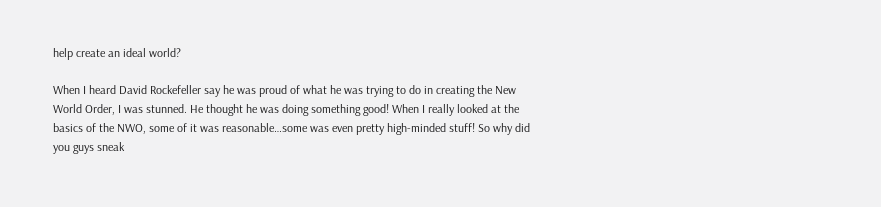help create an ideal world?

When I heard David Rockefeller say he was proud of what he was trying to do in creating the New World Order, I was stunned. He thought he was doing something good! When I really looked at the basics of the NWO, some of it was reasonable…some was even pretty high-minded stuff! So why did you guys sneak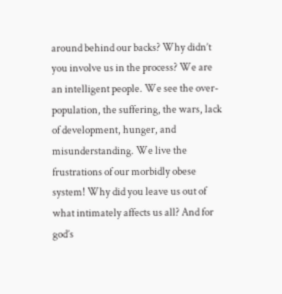around behind our backs? Why didn’t you involve us in the process? We are an intelligent people. We see the over-population, the suffering, the wars, lack of development, hunger, and misunderstanding. We live the frustrations of our morbidly obese system! Why did you leave us out of what intimately affects us all? And for god’s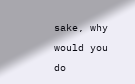sake, why would you do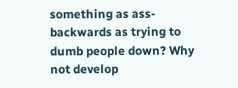something as ass-backwards as trying to dumb people down? Why not develop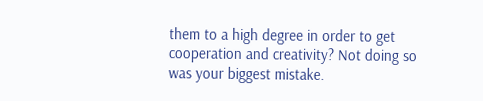them to a high degree in order to get cooperation and creativity? Not doing so was your biggest mistake.